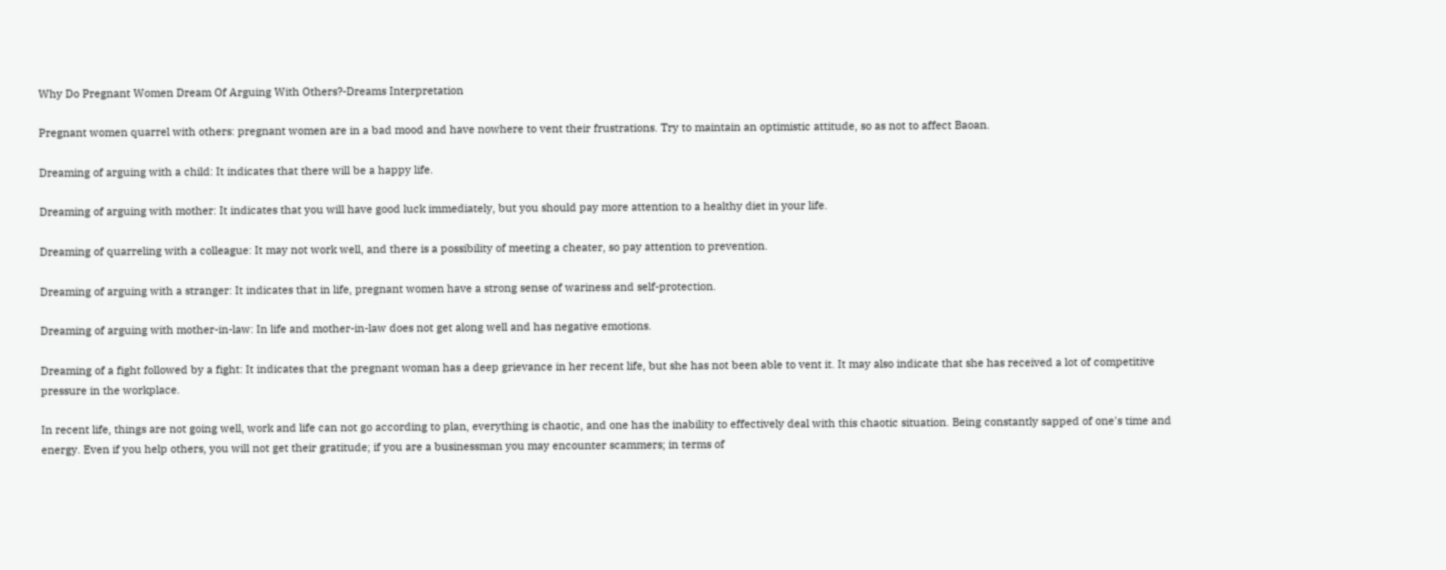Why Do Pregnant Women Dream Of Arguing With Others?-Dreams Interpretation

Pregnant women quarrel with others: pregnant women are in a bad mood and have nowhere to vent their frustrations. Try to maintain an optimistic attitude, so as not to affect Baoan.

Dreaming of arguing with a child: It indicates that there will be a happy life.

Dreaming of arguing with mother: It indicates that you will have good luck immediately, but you should pay more attention to a healthy diet in your life.

Dreaming of quarreling with a colleague: It may not work well, and there is a possibility of meeting a cheater, so pay attention to prevention.

Dreaming of arguing with a stranger: It indicates that in life, pregnant women have a strong sense of wariness and self-protection.

Dreaming of arguing with mother-in-law: In life and mother-in-law does not get along well and has negative emotions.

Dreaming of a fight followed by a fight: It indicates that the pregnant woman has a deep grievance in her recent life, but she has not been able to vent it. It may also indicate that she has received a lot of competitive pressure in the workplace.

In recent life, things are not going well, work and life can not go according to plan, everything is chaotic, and one has the inability to effectively deal with this chaotic situation. Being constantly sapped of one's time and energy. Even if you help others, you will not get their gratitude; if you are a businessman you may encounter scammers; in terms of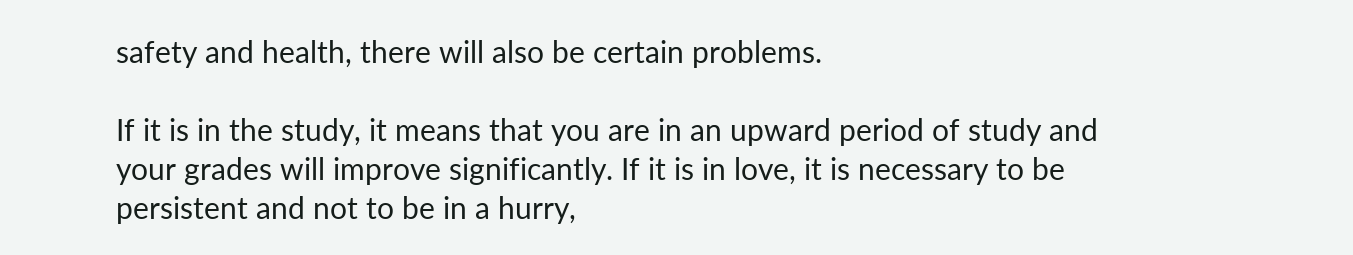safety and health, there will also be certain problems.

If it is in the study, it means that you are in an upward period of study and your grades will improve significantly. If it is in love, it is necessary to be persistent and not to be in a hurry,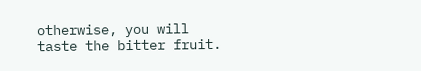otherwise, you will taste the bitter fruit.